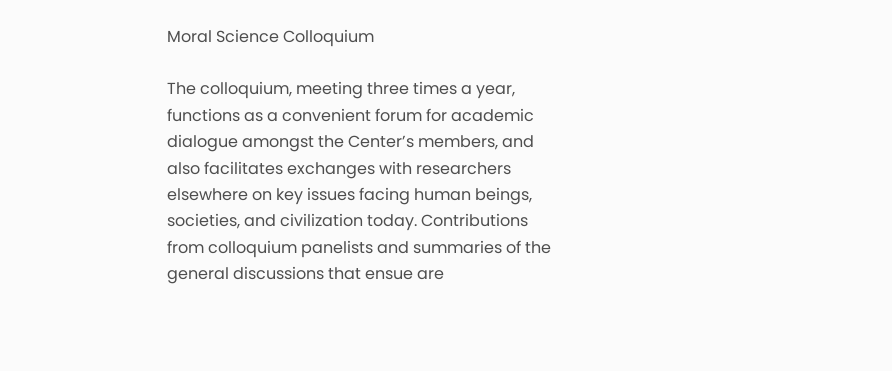Moral Science Colloquium

The colloquium, meeting three times a year, functions as a convenient forum for academic dialogue amongst the Center’s members, and also facilitates exchanges with researchers elsewhere on key issues facing human beings, societies, and civilization today. Contributions from colloquium panelists and summaries of the general discussions that ensue are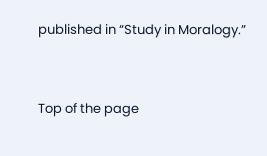published in “Study in Moralogy.”


Top of the page